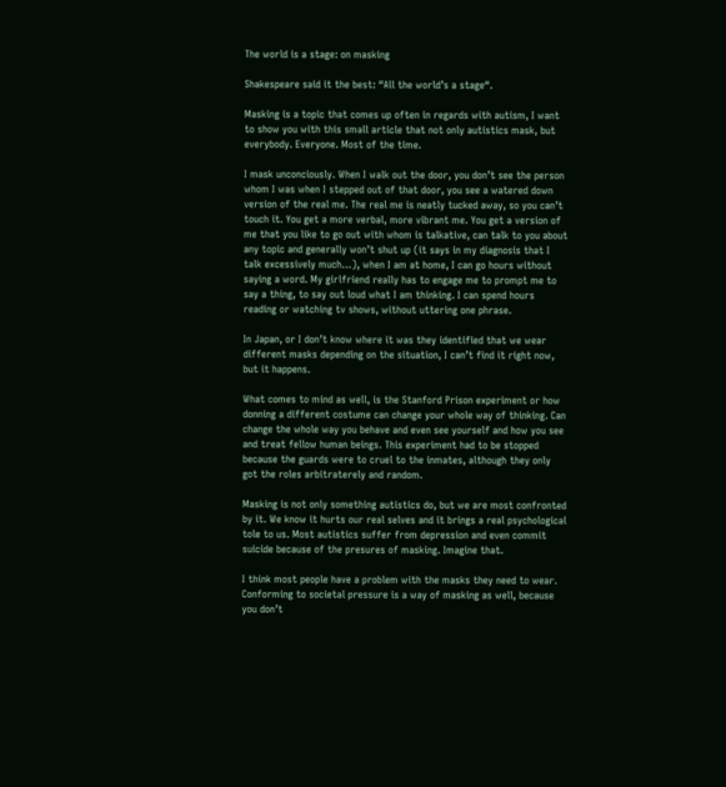The world is a stage: on masking

Shakespeare said it the best: “All the world’s a stage“.

Masking is a topic that comes up often in regards with autism, I want to show you with this small article that not only autistics mask, but everybody. Everyone. Most of the time.

I mask unconciously. When I walk out the door, you don’t see the person whom I was when I stepped out of that door, you see a watered down version of the real me. The real me is neatly tucked away, so you can’t touch it. You get a more verbal, more vibrant me. You get a version of me that you like to go out with whom is talkative, can talk to you about any topic and generally won’t shut up (it says in my diagnosis that I talk excessively much…), when I am at home, I can go hours without saying a word. My girlfriend really has to engage me to prompt me to say a thing, to say out loud what I am thinking. I can spend hours reading or watching tv shows, without uttering one phrase.

In Japan, or I don’t know where it was they identified that we wear different masks depending on the situation, I can’t find it right now, but it happens.

What comes to mind as well, is the Stanford Prison experiment or how donning a different costume can change your whole way of thinking. Can change the whole way you behave and even see yourself and how you see and treat fellow human beings. This experiment had to be stopped because the guards were to cruel to the inmates, although they only got the roles arbitraterely and random.

Masking is not only something autistics do, but we are most confronted by it. We know it hurts our real selves and it brings a real psychological tole to us. Most autistics suffer from depression and even commit suicide because of the presures of masking. Imagine that.

I think most people have a problem with the masks they need to wear. Conforming to societal pressure is a way of masking as well, because you don’t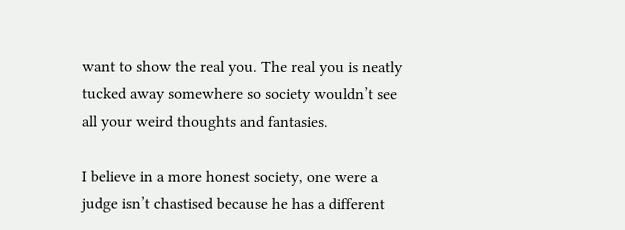want to show the real you. The real you is neatly tucked away somewhere so society wouldn’t see all your weird thoughts and fantasies.

I believe in a more honest society, one were a judge isn’t chastised because he has a different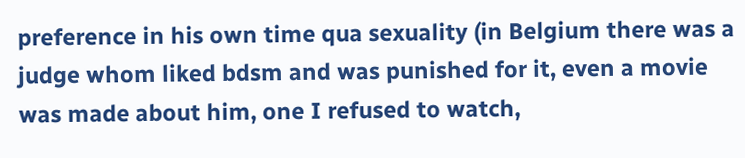preference in his own time qua sexuality (in Belgium there was a judge whom liked bdsm and was punished for it, even a movie was made about him, one I refused to watch,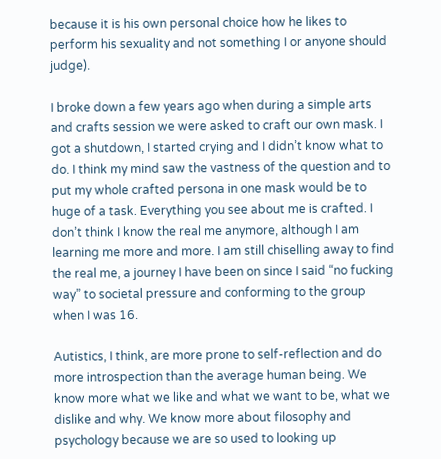because it is his own personal choice how he likes to perform his sexuality and not something I or anyone should judge).

I broke down a few years ago when during a simple arts and crafts session we were asked to craft our own mask. I got a shutdown, I started crying and I didn’t know what to do. I think my mind saw the vastness of the question and to put my whole crafted persona in one mask would be to huge of a task. Everything you see about me is crafted. I don’t think I know the real me anymore, although I am learning me more and more. I am still chiselling away to find the real me, a journey I have been on since I said “no fucking way” to societal pressure and conforming to the group when I was 16.

Autistics, I think, are more prone to self-reflection and do more introspection than the average human being. We know more what we like and what we want to be, what we dislike and why. We know more about filosophy and psychology because we are so used to looking up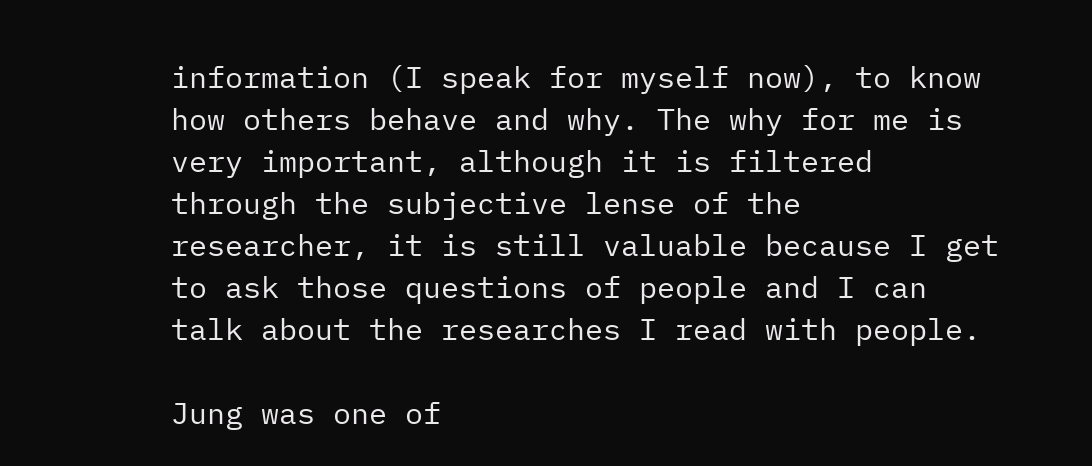information (I speak for myself now), to know how others behave and why. The why for me is very important, although it is filtered through the subjective lense of the researcher, it is still valuable because I get to ask those questions of people and I can talk about the researches I read with people.

Jung was one of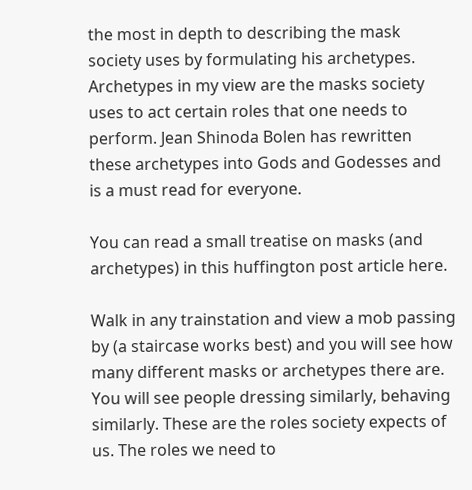the most in depth to describing the mask society uses by formulating his archetypes. Archetypes in my view are the masks society uses to act certain roles that one needs to perform. Jean Shinoda Bolen has rewritten these archetypes into Gods and Godesses and is a must read for everyone.

You can read a small treatise on masks (and archetypes) in this huffington post article here.

Walk in any trainstation and view a mob passing by (a staircase works best) and you will see how many different masks or archetypes there are. You will see people dressing similarly, behaving similarly. These are the roles society expects of us. The roles we need to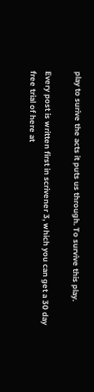play to surive the acts it puts us through. To survive this play.

Every post is written first in scrivener 3, which you can get a 30 day free trial of here at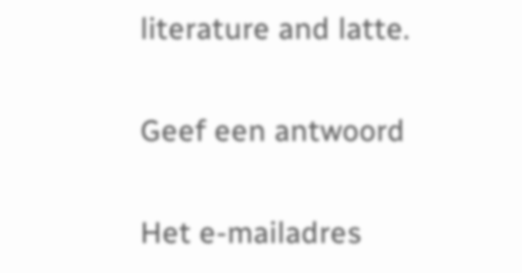literature and latte.

Geef een antwoord

Het e-mailadres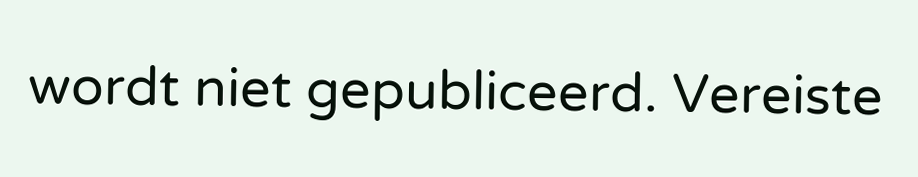wordt niet gepubliceerd. Vereiste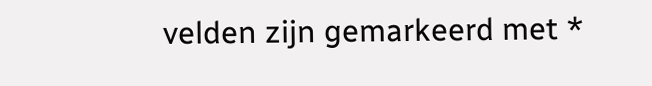velden zijn gemarkeerd met *